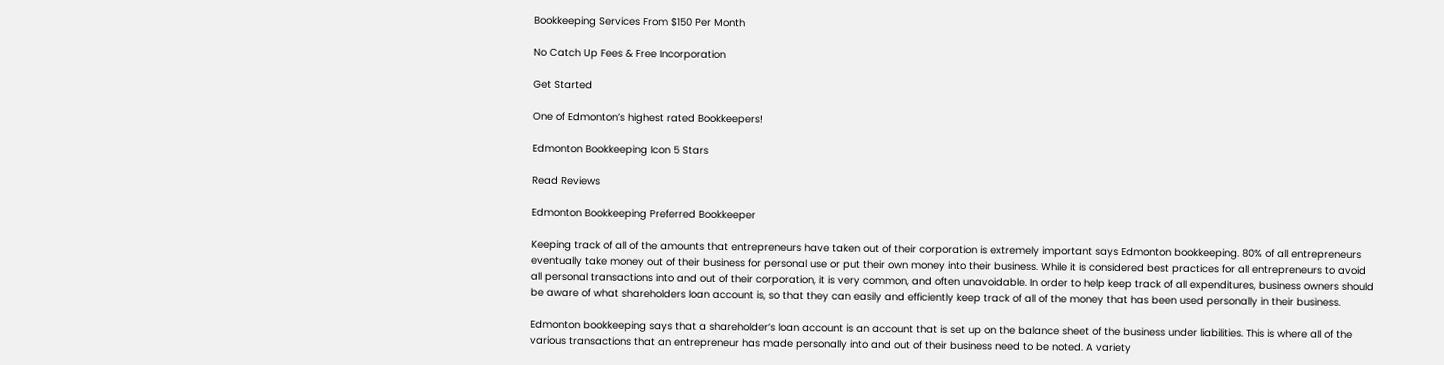Bookkeeping Services From $150 Per Month

No Catch Up Fees & Free Incorporation

Get Started

One of Edmonton’s highest rated Bookkeepers!

Edmonton Bookkeeping Icon 5 Stars

Read Reviews

Edmonton Bookkeeping Preferred Bookkeeper

Keeping track of all of the amounts that entrepreneurs have taken out of their corporation is extremely important says Edmonton bookkeeping. 80% of all entrepreneurs eventually take money out of their business for personal use or put their own money into their business. While it is considered best practices for all entrepreneurs to avoid all personal transactions into and out of their corporation, it is very common, and often unavoidable. In order to help keep track of all expenditures, business owners should be aware of what shareholders loan account is, so that they can easily and efficiently keep track of all of the money that has been used personally in their business.

Edmonton bookkeeping says that a shareholder’s loan account is an account that is set up on the balance sheet of the business under liabilities. This is where all of the various transactions that an entrepreneur has made personally into and out of their business need to be noted. A variety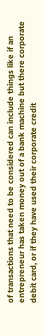of transactions that need to be considered can include things like if an entrepreneur has taken money out of a bank machine but there corporate debit card, or if they have used their corporate credit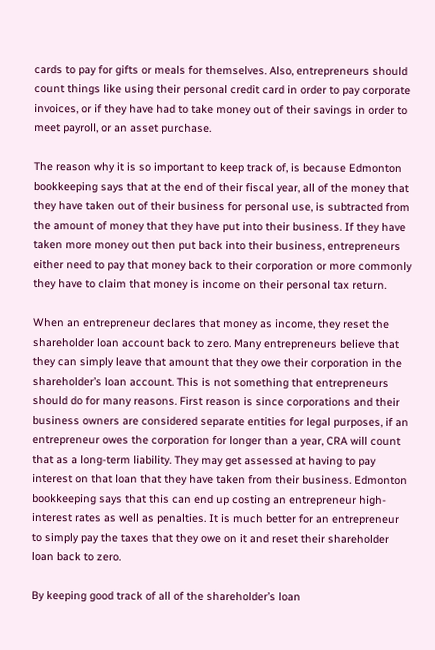cards to pay for gifts or meals for themselves. Also, entrepreneurs should count things like using their personal credit card in order to pay corporate invoices, or if they have had to take money out of their savings in order to meet payroll, or an asset purchase.

The reason why it is so important to keep track of, is because Edmonton bookkeeping says that at the end of their fiscal year, all of the money that they have taken out of their business for personal use, is subtracted from the amount of money that they have put into their business. If they have taken more money out then put back into their business, entrepreneurs either need to pay that money back to their corporation or more commonly they have to claim that money is income on their personal tax return.

When an entrepreneur declares that money as income, they reset the shareholder loan account back to zero. Many entrepreneurs believe that they can simply leave that amount that they owe their corporation in the shareholder’s loan account. This is not something that entrepreneurs should do for many reasons. First reason is since corporations and their business owners are considered separate entities for legal purposes, if an entrepreneur owes the corporation for longer than a year, CRA will count that as a long-term liability. They may get assessed at having to pay interest on that loan that they have taken from their business. Edmonton bookkeeping says that this can end up costing an entrepreneur high-interest rates as well as penalties. It is much better for an entrepreneur to simply pay the taxes that they owe on it and reset their shareholder loan back to zero.

By keeping good track of all of the shareholder’s loan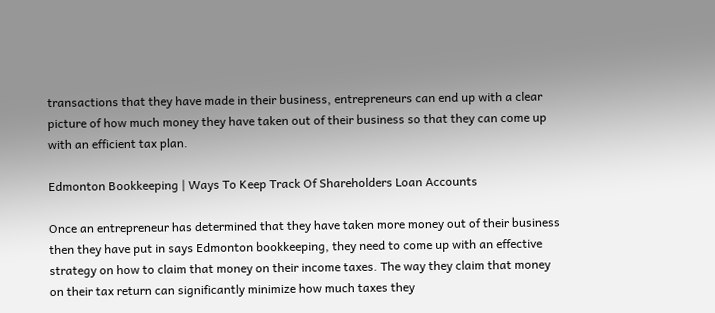transactions that they have made in their business, entrepreneurs can end up with a clear picture of how much money they have taken out of their business so that they can come up with an efficient tax plan.

Edmonton Bookkeeping | Ways To Keep Track Of Shareholders Loan Accounts

Once an entrepreneur has determined that they have taken more money out of their business then they have put in says Edmonton bookkeeping, they need to come up with an effective strategy on how to claim that money on their income taxes. The way they claim that money on their tax return can significantly minimize how much taxes they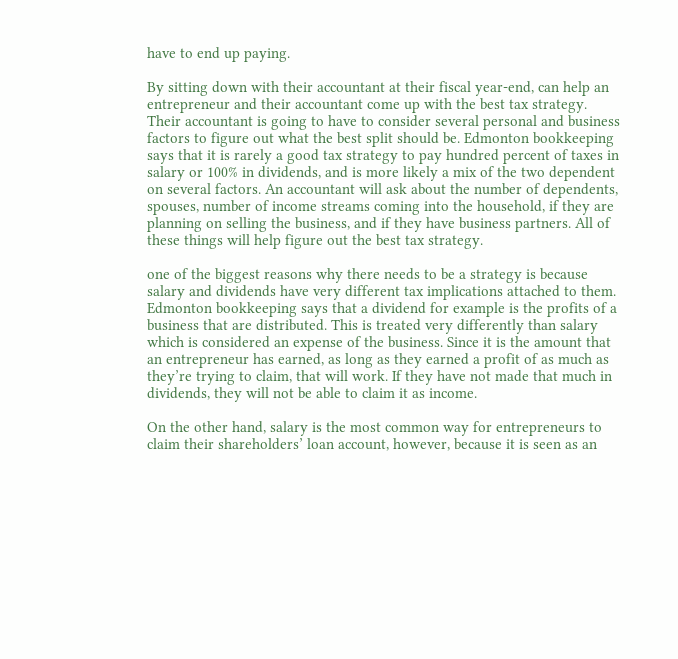have to end up paying.

By sitting down with their accountant at their fiscal year-end, can help an entrepreneur and their accountant come up with the best tax strategy. Their accountant is going to have to consider several personal and business factors to figure out what the best split should be. Edmonton bookkeeping says that it is rarely a good tax strategy to pay hundred percent of taxes in salary or 100% in dividends, and is more likely a mix of the two dependent on several factors. An accountant will ask about the number of dependents, spouses, number of income streams coming into the household, if they are planning on selling the business, and if they have business partners. All of these things will help figure out the best tax strategy.

one of the biggest reasons why there needs to be a strategy is because salary and dividends have very different tax implications attached to them. Edmonton bookkeeping says that a dividend for example is the profits of a business that are distributed. This is treated very differently than salary which is considered an expense of the business. Since it is the amount that an entrepreneur has earned, as long as they earned a profit of as much as they’re trying to claim, that will work. If they have not made that much in dividends, they will not be able to claim it as income.

On the other hand, salary is the most common way for entrepreneurs to claim their shareholders’ loan account, however, because it is seen as an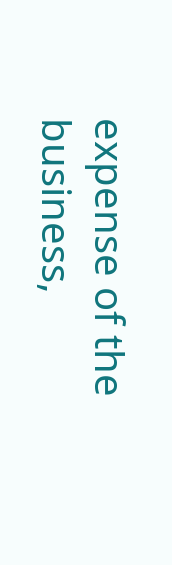expense of the business,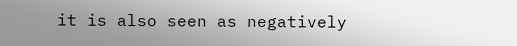it is also seen as negatively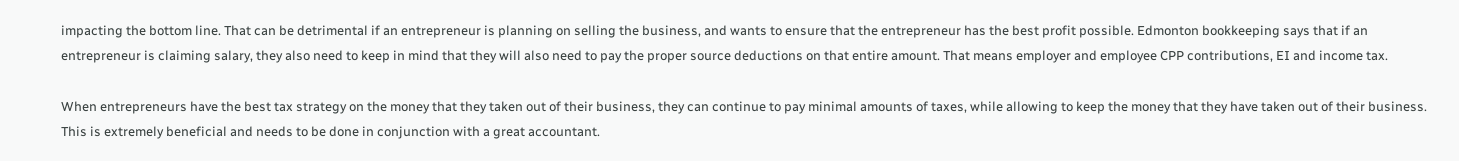impacting the bottom line. That can be detrimental if an entrepreneur is planning on selling the business, and wants to ensure that the entrepreneur has the best profit possible. Edmonton bookkeeping says that if an entrepreneur is claiming salary, they also need to keep in mind that they will also need to pay the proper source deductions on that entire amount. That means employer and employee CPP contributions, EI and income tax.

When entrepreneurs have the best tax strategy on the money that they taken out of their business, they can continue to pay minimal amounts of taxes, while allowing to keep the money that they have taken out of their business. This is extremely beneficial and needs to be done in conjunction with a great accountant.